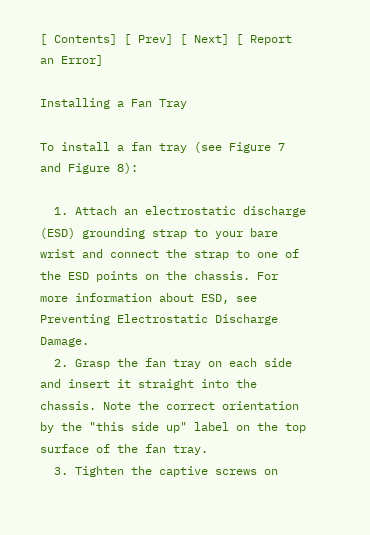[ Contents] [ Prev] [ Next] [ Report an Error]

Installing a Fan Tray

To install a fan tray (see Figure 7 and Figure 8):

  1. Attach an electrostatic discharge (ESD) grounding strap to your bare wrist and connect the strap to one of the ESD points on the chassis. For more information about ESD, see Preventing Electrostatic Discharge Damage.
  2. Grasp the fan tray on each side and insert it straight into the chassis. Note the correct orientation by the "this side up" label on the top surface of the fan tray.
  3. Tighten the captive screws on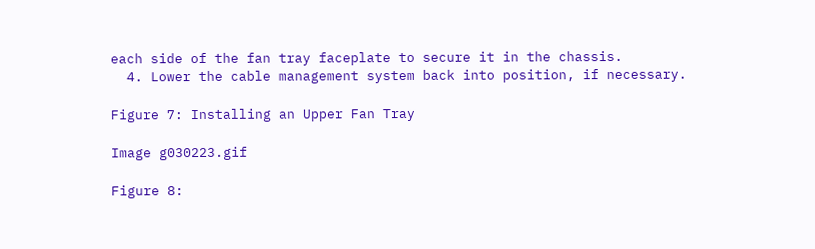each side of the fan tray faceplate to secure it in the chassis.
  4. Lower the cable management system back into position, if necessary.

Figure 7: Installing an Upper Fan Tray

Image g030223.gif

Figure 8: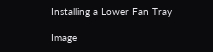Installing a Lower Fan Tray

Image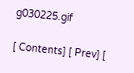g030225.gif

[ Contents] [ Prev] [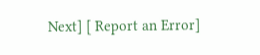Next] [ Report an Error]